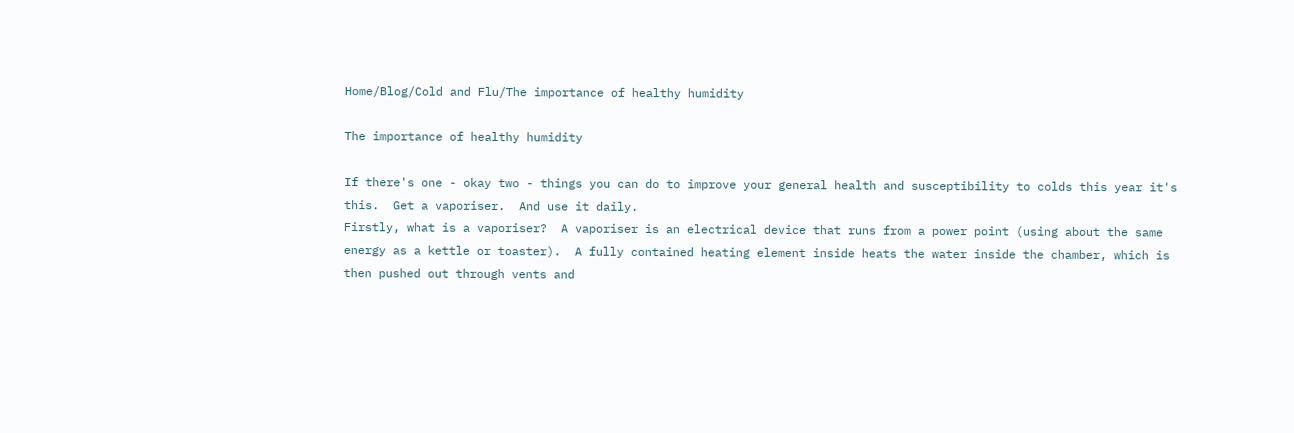Home/Blog/Cold and Flu/The importance of healthy humidity

The importance of healthy humidity

If there's one - okay two - things you can do to improve your general health and susceptibility to colds this year it's this.  Get a vaporiser.  And use it daily.
Firstly, what is a vaporiser?  A vaporiser is an electrical device that runs from a power point (using about the same energy as a kettle or toaster).  A fully contained heating element inside heats the water inside the chamber, which is then pushed out through vents and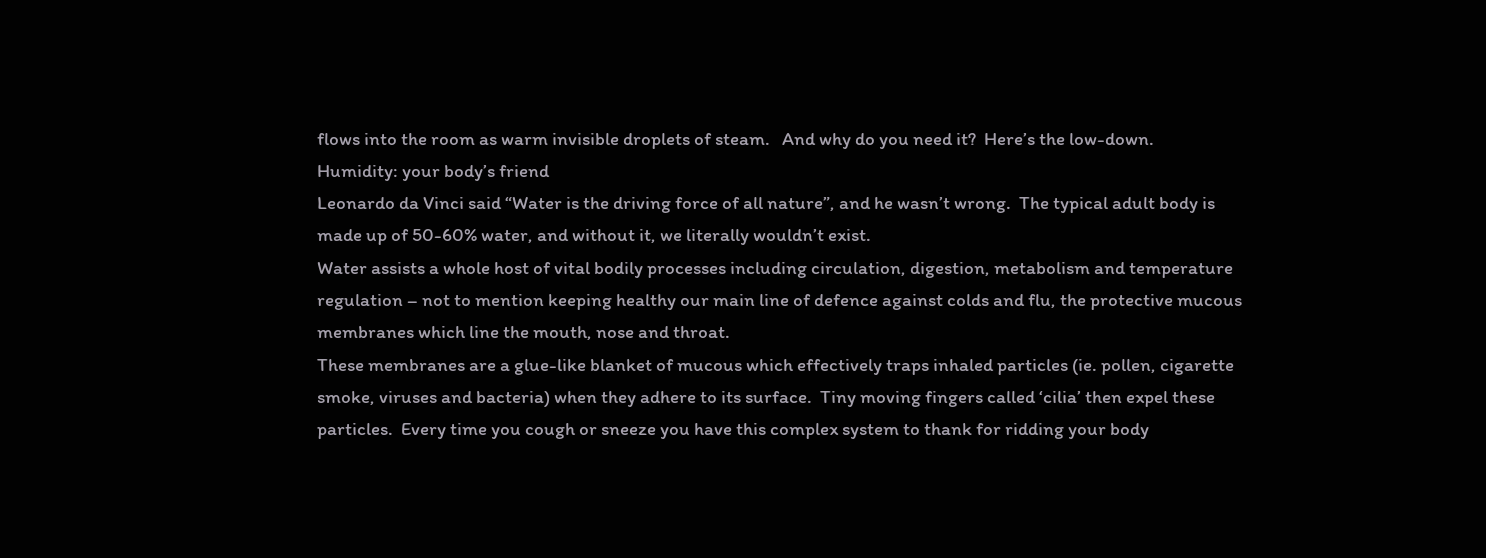flows into the room as warm invisible droplets of steam.   And why do you need it?  Here’s the low-down.
Humidity: your body’s friend
Leonardo da Vinci said “Water is the driving force of all nature”, and he wasn’t wrong.  The typical adult body is made up of 50-60% water, and without it, we literally wouldn’t exist.
Water assists a whole host of vital bodily processes including circulation, digestion, metabolism and temperature regulation – not to mention keeping healthy our main line of defence against colds and flu, the protective mucous membranes which line the mouth, nose and throat.
These membranes are a glue-like blanket of mucous which effectively traps inhaled particles (ie. pollen, cigarette smoke, viruses and bacteria) when they adhere to its surface.  Tiny moving fingers called ‘cilia’ then expel these particles.  Every time you cough or sneeze you have this complex system to thank for ridding your body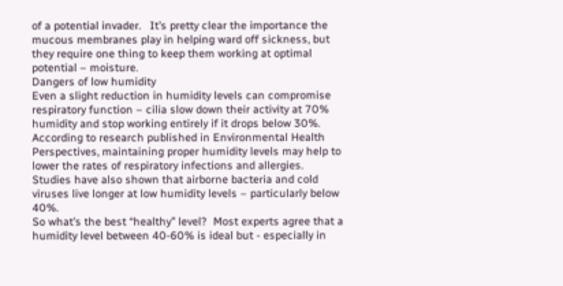of a potential invader.   It’s pretty clear the importance the mucous membranes play in helping ward off sickness, but they require one thing to keep them working at optimal potential – moisture.
Dangers of low humidity
Even a slight reduction in humidity levels can compromise respiratory function – cilia slow down their activity at 70% humidity and stop working entirely if it drops below 30%.
According to research published in Environmental Health Perspectives, maintaining proper humidity levels may help to lower the rates of respiratory infections and allergies.
Studies have also shown that airborne bacteria and cold viruses live longer at low humidity levels – particularly below 40%.
So what’s the best “healthy” level?  Most experts agree that a humidity level between 40-60% is ideal but - especially in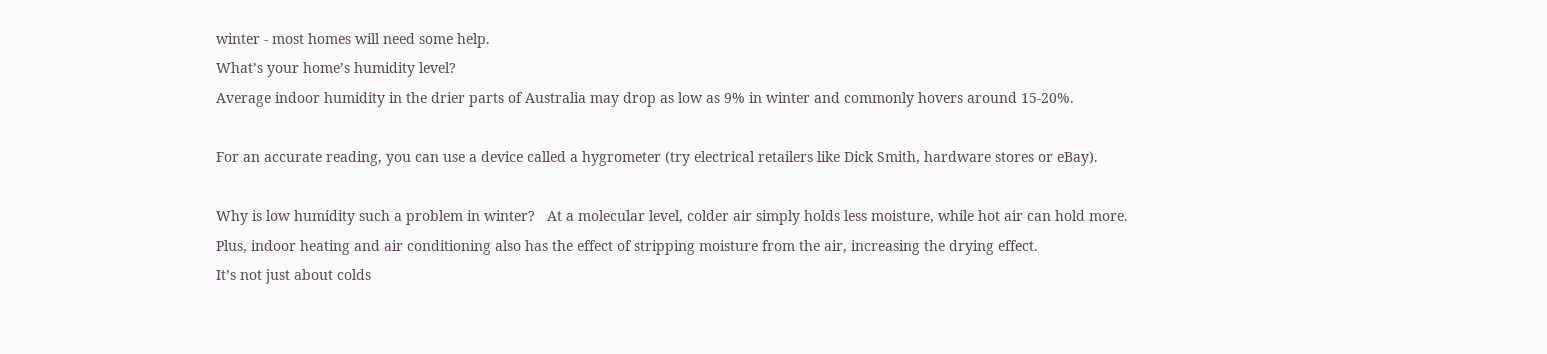winter - most homes will need some help.
What’s your home’s humidity level?
Average indoor humidity in the drier parts of Australia may drop as low as 9% in winter and commonly hovers around 15-20%.

For an accurate reading, you can use a device called a hygrometer (try electrical retailers like Dick Smith, hardware stores or eBay).

Why is low humidity such a problem in winter?   At a molecular level, colder air simply holds less moisture, while hot air can hold more.  Plus, indoor heating and air conditioning also has the effect of stripping moisture from the air, increasing the drying effect.
It’s not just about colds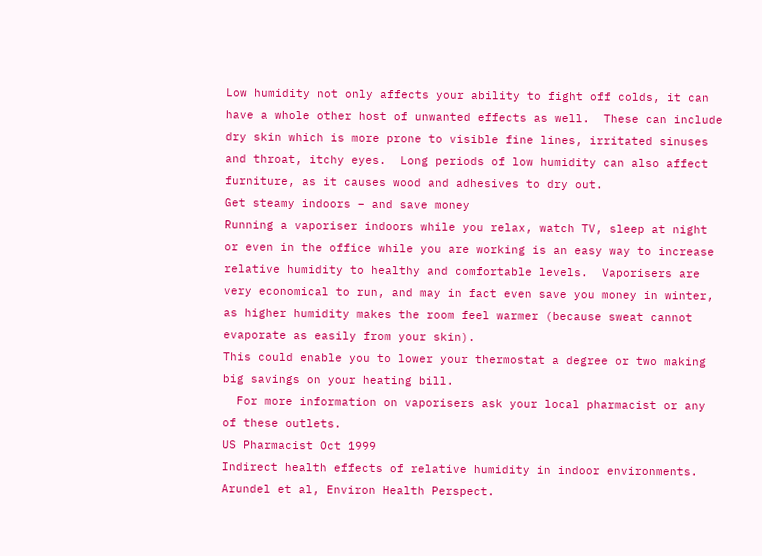Low humidity not only affects your ability to fight off colds, it can have a whole other host of unwanted effects as well.  These can include dry skin which is more prone to visible fine lines, irritated sinuses and throat, itchy eyes.  Long periods of low humidity can also affect furniture, as it causes wood and adhesives to dry out.
Get steamy indoors – and save money
Running a vaporiser indoors while you relax, watch TV, sleep at night or even in the office while you are working is an easy way to increase relative humidity to healthy and comfortable levels.  Vaporisers are very economical to run, and may in fact even save you money in winter, as higher humidity makes the room feel warmer (because sweat cannot evaporate as easily from your skin).
This could enable you to lower your thermostat a degree or two making big savings on your heating bill.
  For more information on vaporisers ask your local pharmacist or any of these outlets.
US Pharmacist Oct 1999
Indirect health effects of relative humidity in indoor environments. Arundel et al, Environ Health Perspect.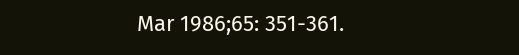Mar 1986;65: 351-361.